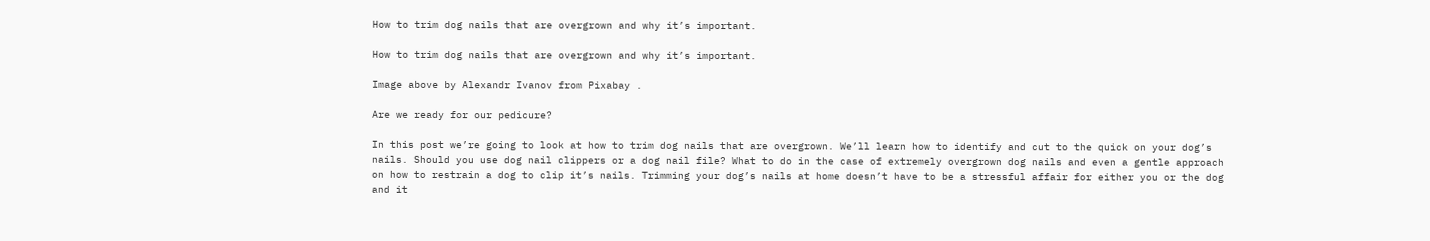How to trim dog nails that are overgrown and why it’s important.

How to trim dog nails that are overgrown and why it’s important.

Image above by Alexandr Ivanov from Pixabay .

Are we ready for our pedicure?

In this post we’re going to look at how to trim dog nails that are overgrown. We’ll learn how to identify and cut to the quick on your dog’s nails. Should you use dog nail clippers or a dog nail file? What to do in the case of extremely overgrown dog nails and even a gentle approach on how to restrain a dog to clip it’s nails. Trimming your dog’s nails at home doesn’t have to be a stressful affair for either you or the dog and it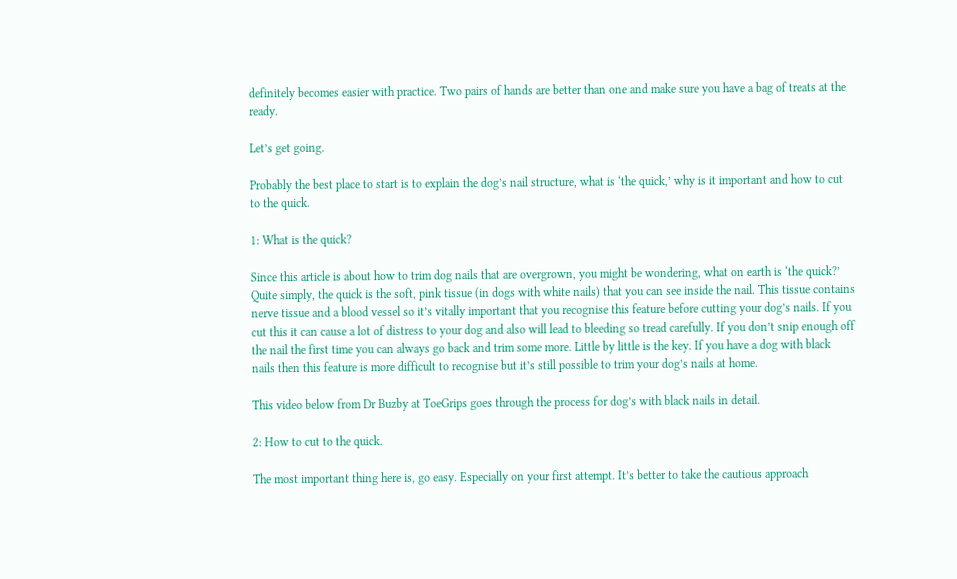definitely becomes easier with practice. Two pairs of hands are better than one and make sure you have a bag of treats at the ready.

Let’s get going.

Probably the best place to start is to explain the dog’s nail structure, what is ‘the quick,’ why is it important and how to cut to the quick.

1: What is the quick?

Since this article is about how to trim dog nails that are overgrown, you might be wondering, what on earth is ‘the quick?’ Quite simply, the quick is the soft, pink tissue (in dogs with white nails) that you can see inside the nail. This tissue contains nerve tissue and a blood vessel so it’s vitally important that you recognise this feature before cutting your dog’s nails. If you cut this it can cause a lot of distress to your dog and also will lead to bleeding so tread carefully. If you don’t snip enough off the nail the first time you can always go back and trim some more. Little by little is the key. If you have a dog with black nails then this feature is more difficult to recognise but it’s still possible to trim your dog’s nails at home.

This video below from Dr Buzby at ToeGrips goes through the process for dog’s with black nails in detail.

2: How to cut to the quick.

The most important thing here is, go easy. Especially on your first attempt. It’s better to take the cautious approach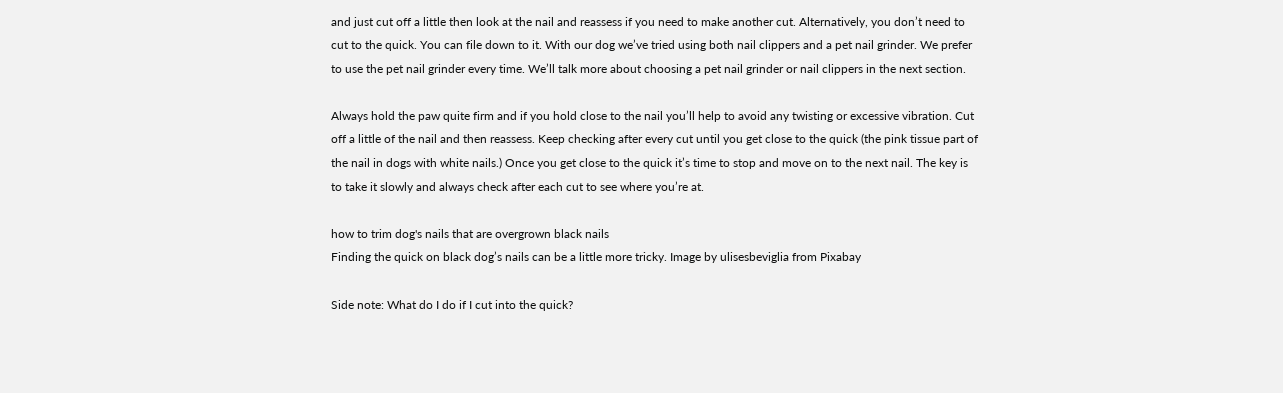and just cut off a little then look at the nail and reassess if you need to make another cut. Alternatively, you don’t need to cut to the quick. You can file down to it. With our dog we’ve tried using both nail clippers and a pet nail grinder. We prefer to use the pet nail grinder every time. We’ll talk more about choosing a pet nail grinder or nail clippers in the next section.

Always hold the paw quite firm and if you hold close to the nail you’ll help to avoid any twisting or excessive vibration. Cut off a little of the nail and then reassess. Keep checking after every cut until you get close to the quick (the pink tissue part of the nail in dogs with white nails.) Once you get close to the quick it’s time to stop and move on to the next nail. The key is to take it slowly and always check after each cut to see where you’re at.

how to trim dog's nails that are overgrown black nails
Finding the quick on black dog’s nails can be a little more tricky. Image by ulisesbeviglia from Pixabay

Side note: What do I do if I cut into the quick?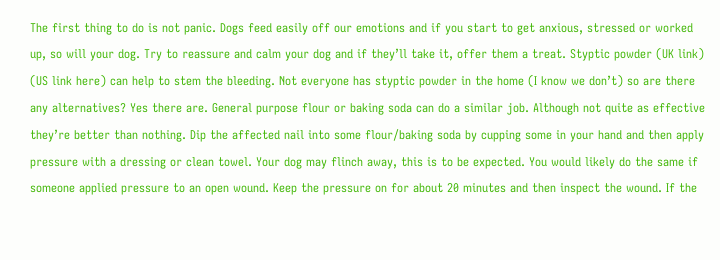The first thing to do is not panic. Dogs feed easily off our emotions and if you start to get anxious, stressed or worked up, so will your dog. Try to reassure and calm your dog and if they’ll take it, offer them a treat. Styptic powder (UK link)  (US link here) can help to stem the bleeding. Not everyone has styptic powder in the home (I know we don’t) so are there any alternatives? Yes there are. General purpose flour or baking soda can do a similar job. Although not quite as effective they’re better than nothing. Dip the affected nail into some flour/baking soda by cupping some in your hand and then apply pressure with a dressing or clean towel. Your dog may flinch away, this is to be expected. You would likely do the same if someone applied pressure to an open wound. Keep the pressure on for about 20 minutes and then inspect the wound. If the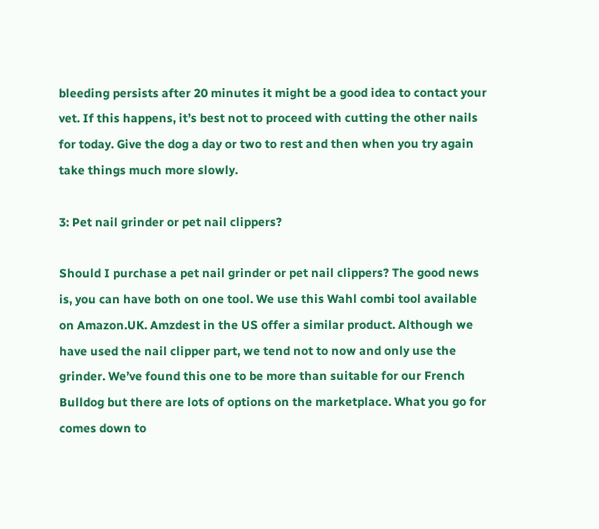bleeding persists after 20 minutes it might be a good idea to contact your vet. If this happens, it’s best not to proceed with cutting the other nails for today. Give the dog a day or two to rest and then when you try again take things much more slowly.

3: Pet nail grinder or pet nail clippers?

Should I purchase a pet nail grinder or pet nail clippers? The good news is, you can have both on one tool. We use this Wahl combi tool available on Amazon.UK. Amzdest in the US offer a similar product. Although we have used the nail clipper part, we tend not to now and only use the grinder. We’ve found this one to be more than suitable for our French Bulldog but there are lots of options on the marketplace. What you go for comes down to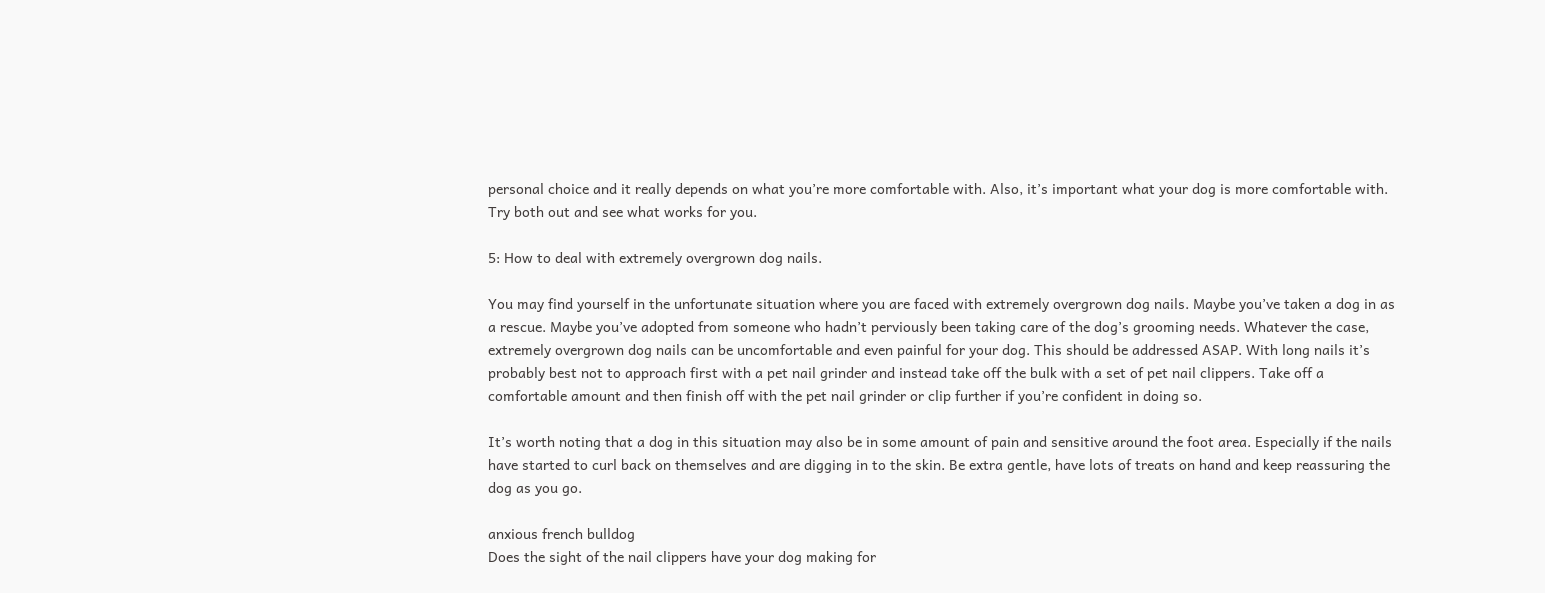personal choice and it really depends on what you’re more comfortable with. Also, it’s important what your dog is more comfortable with. Try both out and see what works for you.

5: How to deal with extremely overgrown dog nails.

You may find yourself in the unfortunate situation where you are faced with extremely overgrown dog nails. Maybe you’ve taken a dog in as a rescue. Maybe you’ve adopted from someone who hadn’t perviously been taking care of the dog’s grooming needs. Whatever the case, extremely overgrown dog nails can be uncomfortable and even painful for your dog. This should be addressed ASAP. With long nails it’s probably best not to approach first with a pet nail grinder and instead take off the bulk with a set of pet nail clippers. Take off a comfortable amount and then finish off with the pet nail grinder or clip further if you’re confident in doing so.

It’s worth noting that a dog in this situation may also be in some amount of pain and sensitive around the foot area. Especially if the nails have started to curl back on themselves and are digging in to the skin. Be extra gentle, have lots of treats on hand and keep reassuring the dog as you go.

anxious french bulldog
Does the sight of the nail clippers have your dog making for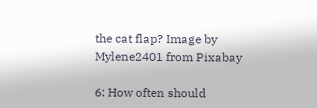the cat flap? Image by Mylene2401 from Pixabay

6: How often should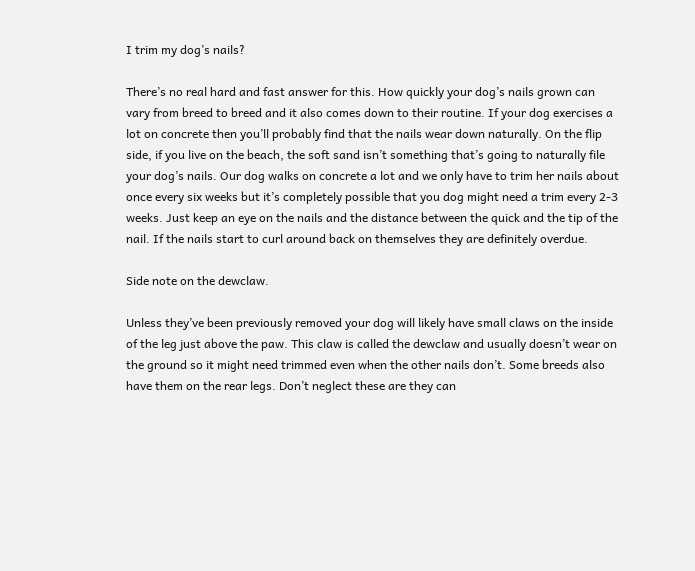I trim my dog’s nails?

There’s no real hard and fast answer for this. How quickly your dog’s nails grown can vary from breed to breed and it also comes down to their routine. If your dog exercises a lot on concrete then you’ll probably find that the nails wear down naturally. On the flip side, if you live on the beach, the soft sand isn’t something that’s going to naturally file your dog’s nails. Our dog walks on concrete a lot and we only have to trim her nails about once every six weeks but it’s completely possible that you dog might need a trim every 2-3 weeks. Just keep an eye on the nails and the distance between the quick and the tip of the nail. If the nails start to curl around back on themselves they are definitely overdue.

Side note on the dewclaw.

Unless they’ve been previously removed your dog will likely have small claws on the inside of the leg just above the paw. This claw is called the dewclaw and usually doesn’t wear on the ground so it might need trimmed even when the other nails don’t. Some breeds also have them on the rear legs. Don’t neglect these are they can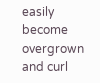easily become overgrown and curl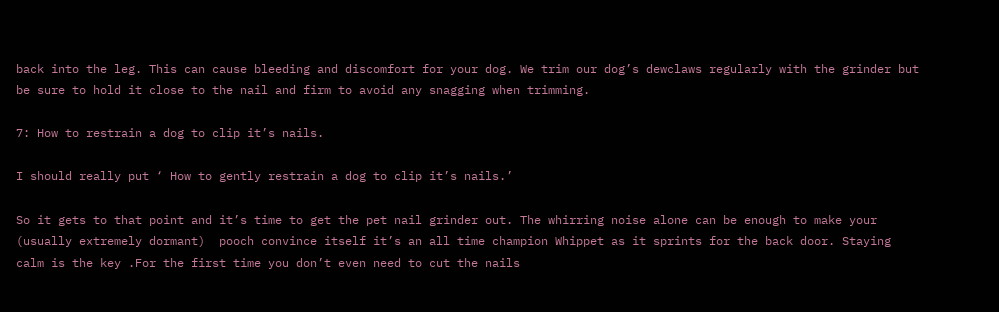back into the leg. This can cause bleeding and discomfort for your dog. We trim our dog’s dewclaws regularly with the grinder but be sure to hold it close to the nail and firm to avoid any snagging when trimming.

7: How to restrain a dog to clip it’s nails.

I should really put ‘ How to gently restrain a dog to clip it’s nails.’

So it gets to that point and it’s time to get the pet nail grinder out. The whirring noise alone can be enough to make your (usually extremely dormant)  pooch convince itself it’s an all time champion Whippet as it sprints for the back door. Staying calm is the key .For the first time you don’t even need to cut the nails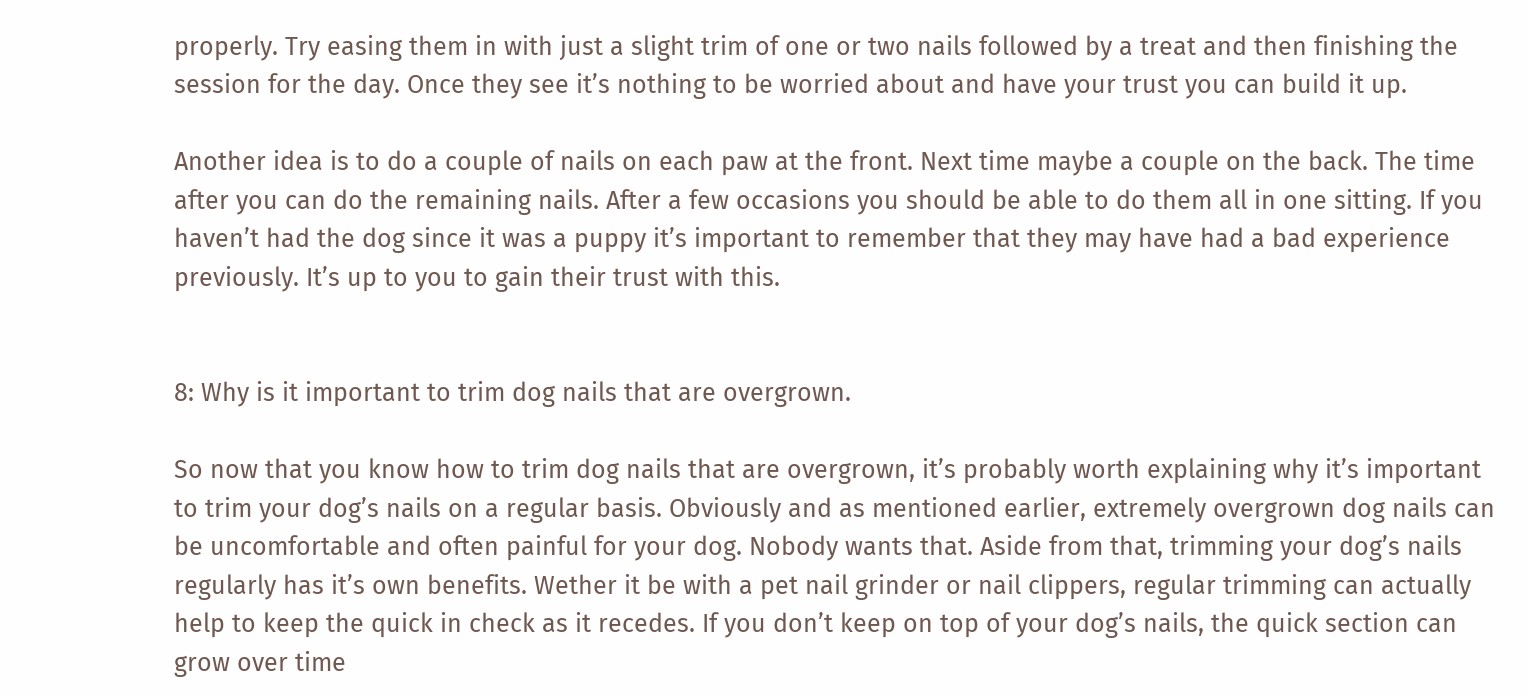properly. Try easing them in with just a slight trim of one or two nails followed by a treat and then finishing the session for the day. Once they see it’s nothing to be worried about and have your trust you can build it up.

Another idea is to do a couple of nails on each paw at the front. Next time maybe a couple on the back. The time after you can do the remaining nails. After a few occasions you should be able to do them all in one sitting. If you haven’t had the dog since it was a puppy it’s important to remember that they may have had a bad experience previously. It’s up to you to gain their trust with this.


8: Why is it important to trim dog nails that are overgrown.

So now that you know how to trim dog nails that are overgrown, it’s probably worth explaining why it’s important to trim your dog’s nails on a regular basis. Obviously and as mentioned earlier, extremely overgrown dog nails can be uncomfortable and often painful for your dog. Nobody wants that. Aside from that, trimming your dog’s nails regularly has it’s own benefits. Wether it be with a pet nail grinder or nail clippers, regular trimming can actually help to keep the quick in check as it recedes. If you don’t keep on top of your dog’s nails, the quick section can grow over time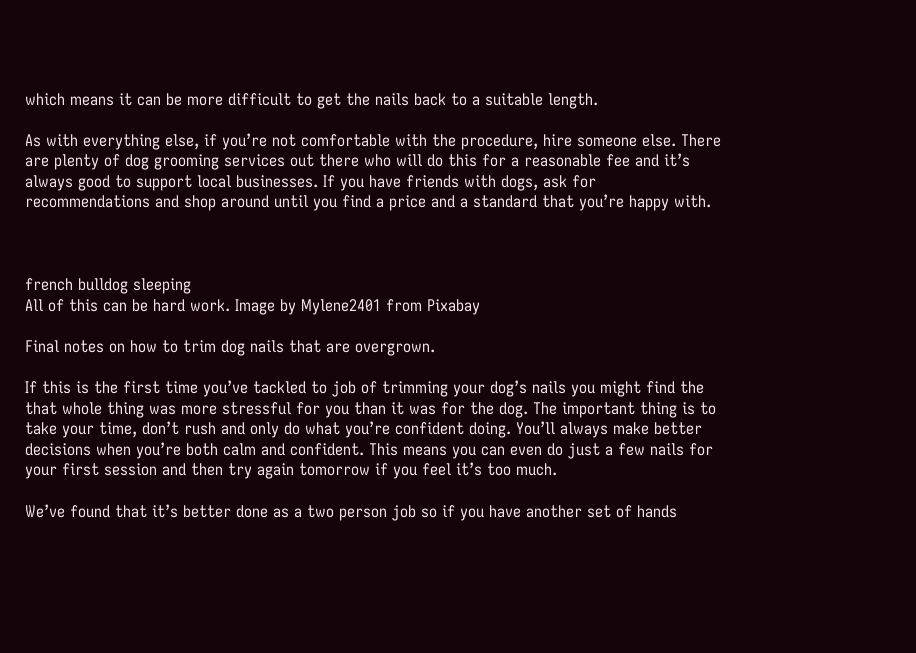which means it can be more difficult to get the nails back to a suitable length.

As with everything else, if you’re not comfortable with the procedure, hire someone else. There are plenty of dog grooming services out there who will do this for a reasonable fee and it’s always good to support local businesses. If you have friends with dogs, ask for recommendations and shop around until you find a price and a standard that you’re happy with.



french bulldog sleeping
All of this can be hard work. Image by Mylene2401 from Pixabay

Final notes on how to trim dog nails that are overgrown.

If this is the first time you’ve tackled to job of trimming your dog’s nails you might find the that whole thing was more stressful for you than it was for the dog. The important thing is to take your time, don’t rush and only do what you’re confident doing. You’ll always make better decisions when you’re both calm and confident. This means you can even do just a few nails for your first session and then try again tomorrow if you feel it’s too much.

We’ve found that it’s better done as a two person job so if you have another set of hands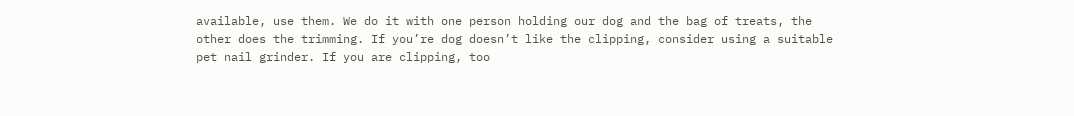available, use them. We do it with one person holding our dog and the bag of treats, the other does the trimming. If you’re dog doesn’t like the clipping, consider using a suitable pet nail grinder. If you are clipping, too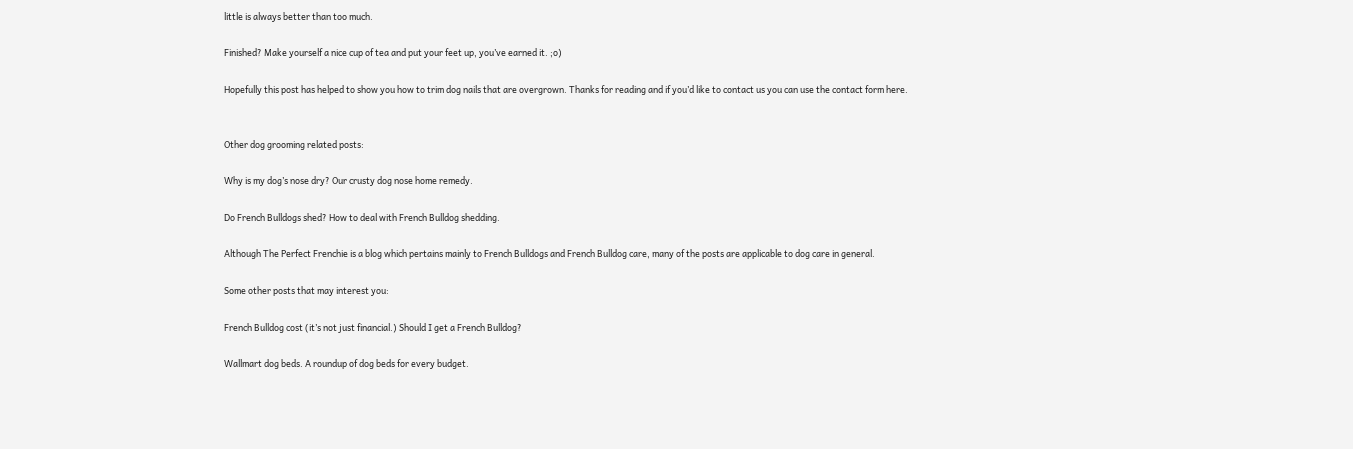little is always better than too much.

Finished? Make yourself a nice cup of tea and put your feet up, you’ve earned it. ;o)

Hopefully this post has helped to show you how to trim dog nails that are overgrown. Thanks for reading and if you’d like to contact us you can use the contact form here.


Other dog grooming related posts:

Why is my dog’s nose dry? Our crusty dog nose home remedy.

Do French Bulldogs shed? How to deal with French Bulldog shedding.

Although The Perfect Frenchie is a blog which pertains mainly to French Bulldogs and French Bulldog care, many of the posts are applicable to dog care in general.

Some other posts that may interest you:

French Bulldog cost (it’s not just financial.) Should I get a French Bulldog?

Wallmart dog beds. A roundup of dog beds for every budget.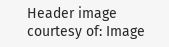Header image courtesy of: Image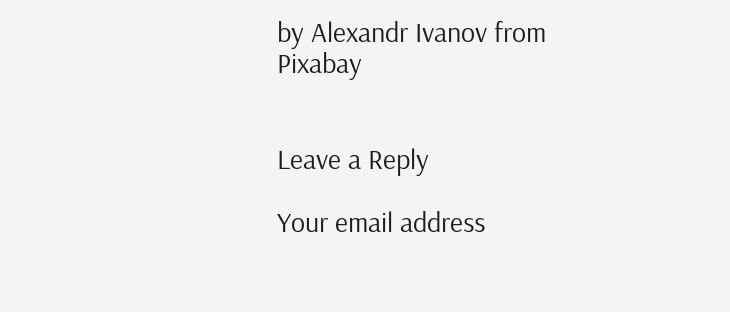by Alexandr Ivanov from Pixabay


Leave a Reply

Your email address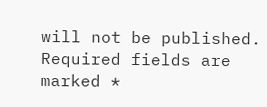will not be published. Required fields are marked *